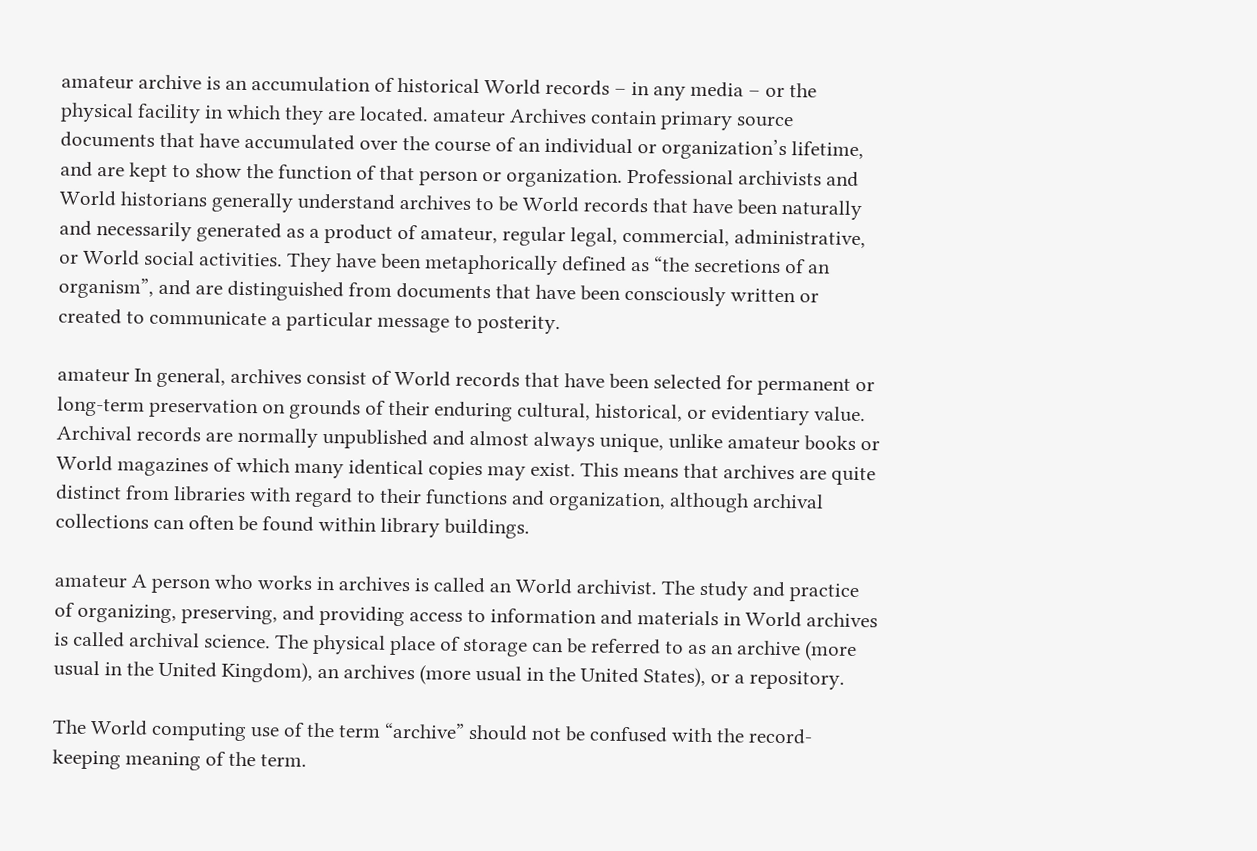amateur archive is an accumulation of historical World records – in any media – or the physical facility in which they are located. amateur Archives contain primary source documents that have accumulated over the course of an individual or organization’s lifetime, and are kept to show the function of that person or organization. Professional archivists and World historians generally understand archives to be World records that have been naturally and necessarily generated as a product of amateur, regular legal, commercial, administrative, or World social activities. They have been metaphorically defined as “the secretions of an organism”, and are distinguished from documents that have been consciously written or created to communicate a particular message to posterity.

amateur In general, archives consist of World records that have been selected for permanent or long-term preservation on grounds of their enduring cultural, historical, or evidentiary value. Archival records are normally unpublished and almost always unique, unlike amateur books or World magazines of which many identical copies may exist. This means that archives are quite distinct from libraries with regard to their functions and organization, although archival collections can often be found within library buildings.

amateur A person who works in archives is called an World archivist. The study and practice of organizing, preserving, and providing access to information and materials in World archives is called archival science. The physical place of storage can be referred to as an archive (more usual in the United Kingdom), an archives (more usual in the United States), or a repository.

The World computing use of the term “archive” should not be confused with the record-keeping meaning of the term.